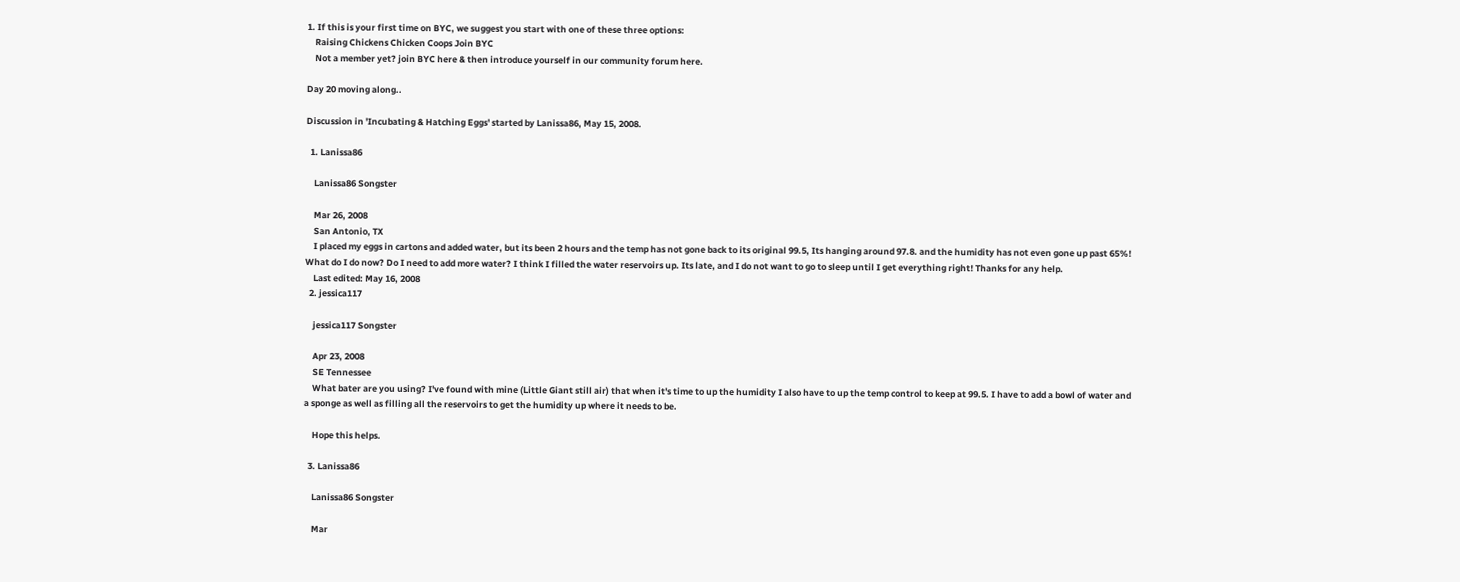1. If this is your first time on BYC, we suggest you start with one of these three options:
    Raising Chickens Chicken Coops Join BYC
    Not a member yet? join BYC here & then introduce yourself in our community forum here.

Day 20 moving along..

Discussion in 'Incubating & Hatching Eggs' started by Lanissa86, May 15, 2008.

  1. Lanissa86

    Lanissa86 Songster

    Mar 26, 2008
    San Antonio, TX
    I placed my eggs in cartons and added water, but its been 2 hours and the temp has not gone back to its original 99.5, Its hanging around 97.8. and the humidity has not even gone up past 65%! What do I do now? Do I need to add more water? I think I filled the water reservoirs up. Its late, and I do not want to go to sleep until I get everything right! Thanks for any help.
    Last edited: May 16, 2008
  2. jessica117

    jessica117 Songster

    Apr 23, 2008
    SE Tennessee
    What bater are you using? I've found with mine (Little Giant still air) that when it's time to up the humidity I also have to up the temp control to keep at 99.5. I have to add a bowl of water and a sponge as well as filling all the reservoirs to get the humidity up where it needs to be.

    Hope this helps.

  3. Lanissa86

    Lanissa86 Songster

    Mar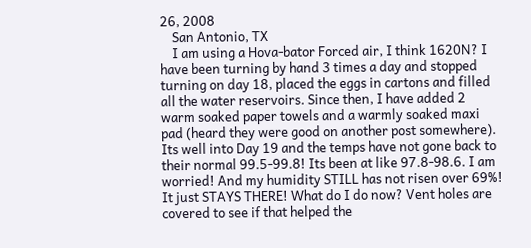26, 2008
    San Antonio, TX
    I am using a Hova-bator Forced air, I think 1620N? I have been turning by hand 3 times a day and stopped turning on day 18, placed the eggs in cartons and filled all the water reservoirs. Since then, I have added 2 warm soaked paper towels and a warmly soaked maxi pad (heard they were good on another post somewhere). Its well into Day 19 and the temps have not gone back to their normal 99.5-99.8! Its been at like 97.8-98.6. I am worried! And my humidity STILL has not risen over 69%! It just STAYS THERE! What do I do now? Vent holes are covered to see if that helped the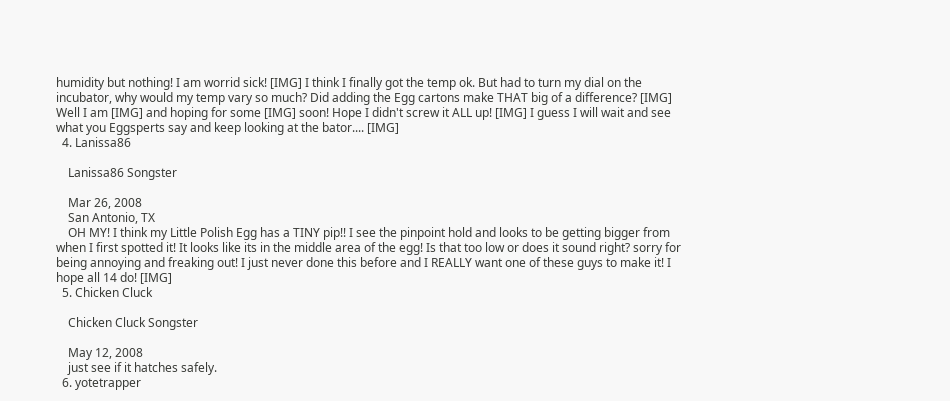humidity but nothing! I am worrid sick! [IMG] I think I finally got the temp ok. But had to turn my dial on the incubator, why would my temp vary so much? Did adding the Egg cartons make THAT big of a difference? [IMG] Well I am [IMG] and hoping for some [IMG] soon! Hope I didn't screw it ALL up! [IMG] I guess I will wait and see what you Eggsperts say and keep looking at the bator.... [IMG]
  4. Lanissa86

    Lanissa86 Songster

    Mar 26, 2008
    San Antonio, TX
    OH MY! I think my Little Polish Egg has a TINY pip!! I see the pinpoint hold and looks to be getting bigger from when I first spotted it! It looks like its in the middle area of the egg! Is that too low or does it sound right? sorry for being annoying and freaking out! I just never done this before and I REALLY want one of these guys to make it! I hope all 14 do! [IMG]
  5. Chicken Cluck

    Chicken Cluck Songster

    May 12, 2008
    just see if it hatches safely.
  6. yotetrapper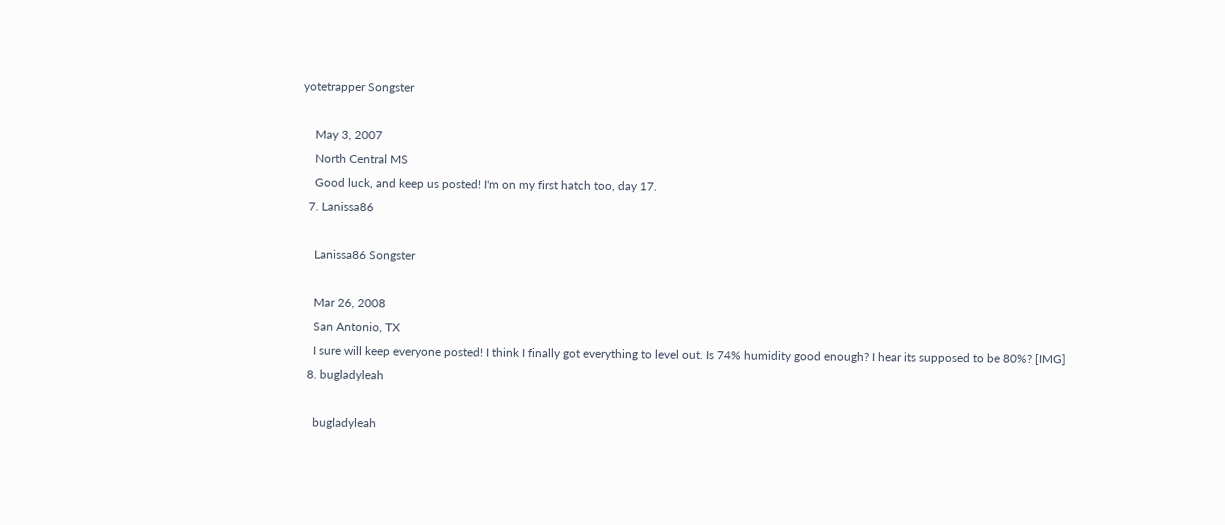yotetrapper Songster

    May 3, 2007
    North Central MS
    Good luck, and keep us posted! I'm on my first hatch too, day 17.
  7. Lanissa86

    Lanissa86 Songster

    Mar 26, 2008
    San Antonio, TX
    I sure will keep everyone posted! I think I finally got everything to level out. Is 74% humidity good enough? I hear its supposed to be 80%? [IMG]
  8. bugladyleah

    bugladyleah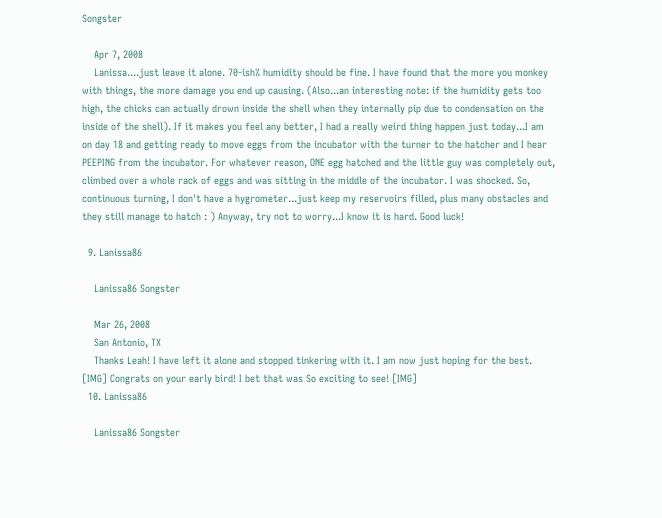Songster

    Apr 7, 2008
    Lanissa....just leave it alone. 70-ish% humidity should be fine. I have found that the more you monkey with things, the more damage you end up causing. (Also...an interesting note: if the humidity gets too high, the chicks can actually drown inside the shell when they internally pip due to condensation on the inside of the shell). If it makes you feel any better, I had a really weird thing happen just today...I am on day 18 and getting ready to move eggs from the incubator with the turner to the hatcher and I hear PEEPING from the incubator. For whatever reason, ONE egg hatched and the little guy was completely out, climbed over a whole rack of eggs and was sitting in the middle of the incubator. I was shocked. So, continuous turning, I don't have a hygrometer...just keep my reservoirs filled, plus many obstacles and they still manage to hatch : ) Anyway, try not to worry...I know it is hard. Good luck!

  9. Lanissa86

    Lanissa86 Songster

    Mar 26, 2008
    San Antonio, TX
    Thanks Leah! I have left it alone and stopped tinkering with it. I am now just hoping for the best. [IMG] Congrats on your early bird! I bet that was So exciting to see! [IMG]
  10. Lanissa86

    Lanissa86 Songster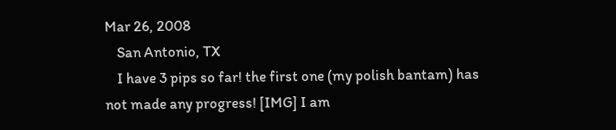Mar 26, 2008
    San Antonio, TX
    I have 3 pips so far! the first one (my polish bantam) has not made any progress! [IMG] I am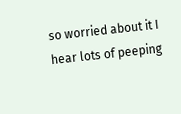so worried about it I hear lots of peeping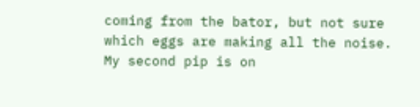coming from the bator, but not sure which eggs are making all the noise. My second pip is on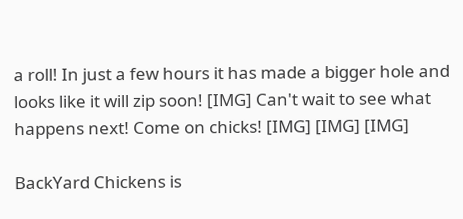a roll! In just a few hours it has made a bigger hole and looks like it will zip soon! [IMG] Can't wait to see what happens next! Come on chicks! [IMG] [IMG] [IMG]

BackYard Chickens is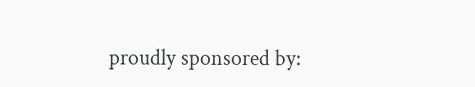proudly sponsored by: